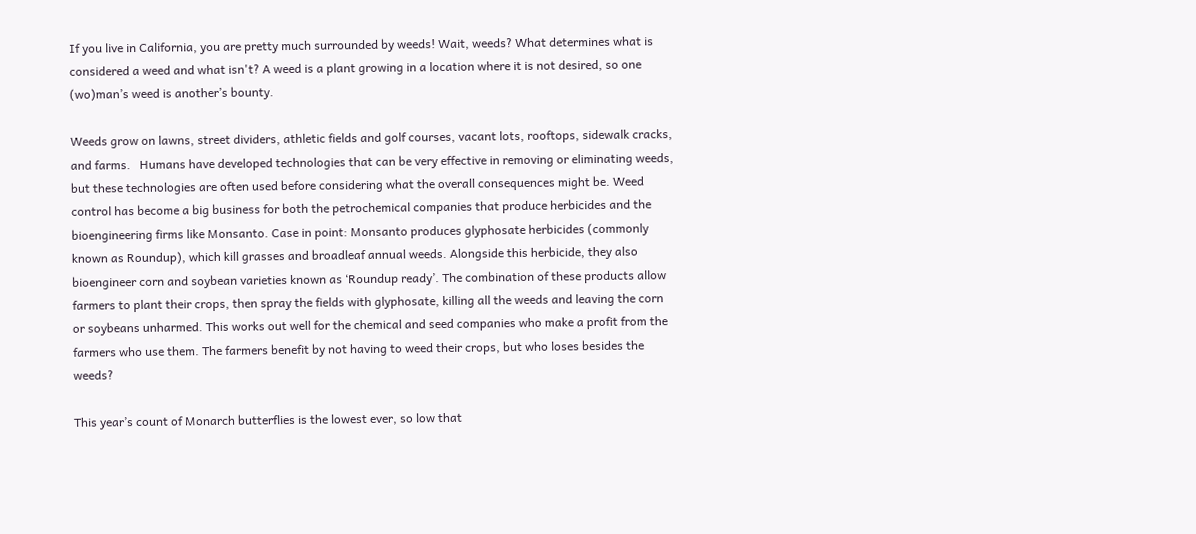If you live in California, you are pretty much surrounded by weeds! Wait, weeds? What determines what is considered a weed and what isn't? A weed is a plant growing in a location where it is not desired, so one (wo)man’s weed is another’s bounty.

Weeds grow on lawns, street dividers, athletic fields and golf courses, vacant lots, rooftops, sidewalk cracks, and farms.   Humans have developed technologies that can be very effective in removing or eliminating weeds, but these technologies are often used before considering what the overall consequences might be. Weed control has become a big business for both the petrochemical companies that produce herbicides and the bioengineering firms like Monsanto. Case in point: Monsanto produces glyphosate herbicides (commonly known as Roundup), which kill grasses and broadleaf annual weeds. Alongside this herbicide, they also bioengineer corn and soybean varieties known as ‘Roundup ready’. The combination of these products allow farmers to plant their crops, then spray the fields with glyphosate, killing all the weeds and leaving the corn or soybeans unharmed. This works out well for the chemical and seed companies who make a profit from the farmers who use them. The farmers benefit by not having to weed their crops, but who loses besides the weeds?

This year’s count of Monarch butterflies is the lowest ever, so low that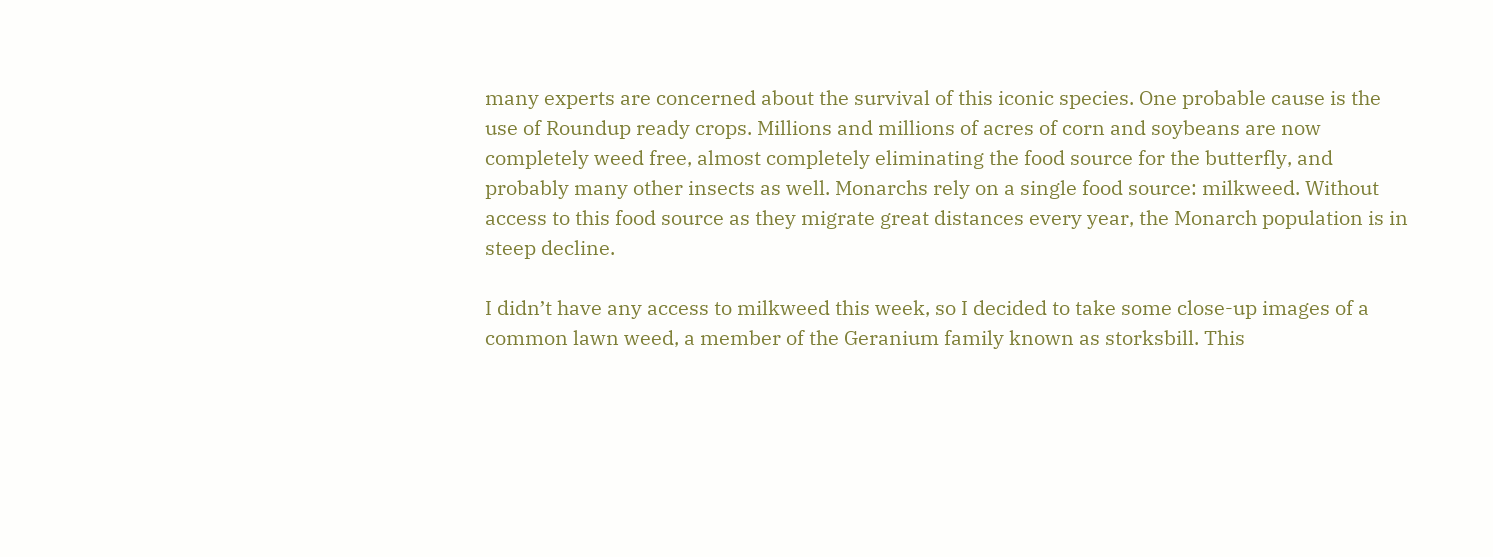many experts are concerned about the survival of this iconic species. One probable cause is the use of Roundup ready crops. Millions and millions of acres of corn and soybeans are now completely weed free, almost completely eliminating the food source for the butterfly, and probably many other insects as well. Monarchs rely on a single food source: milkweed. Without access to this food source as they migrate great distances every year, the Monarch population is in steep decline.

I didn’t have any access to milkweed this week, so I decided to take some close-up images of a common lawn weed, a member of the Geranium family known as storksbill. This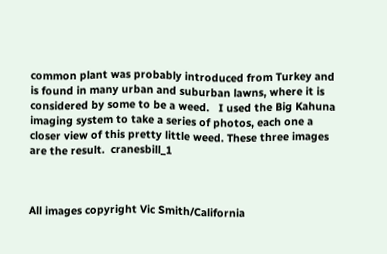common plant was probably introduced from Turkey and is found in many urban and suburban lawns, where it is considered by some to be a weed.   I used the Big Kahuna imaging system to take a series of photos, each one a closer view of this pretty little weed. These three images are the result.  cranesbill_1



All images copyright Vic Smith/California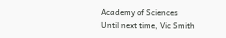Academy of Sciences   Until next time, Vic Smith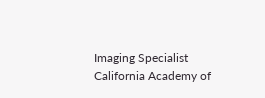Imaging Specialist California Academy of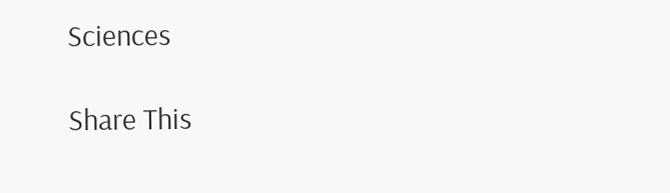Sciences

Share This